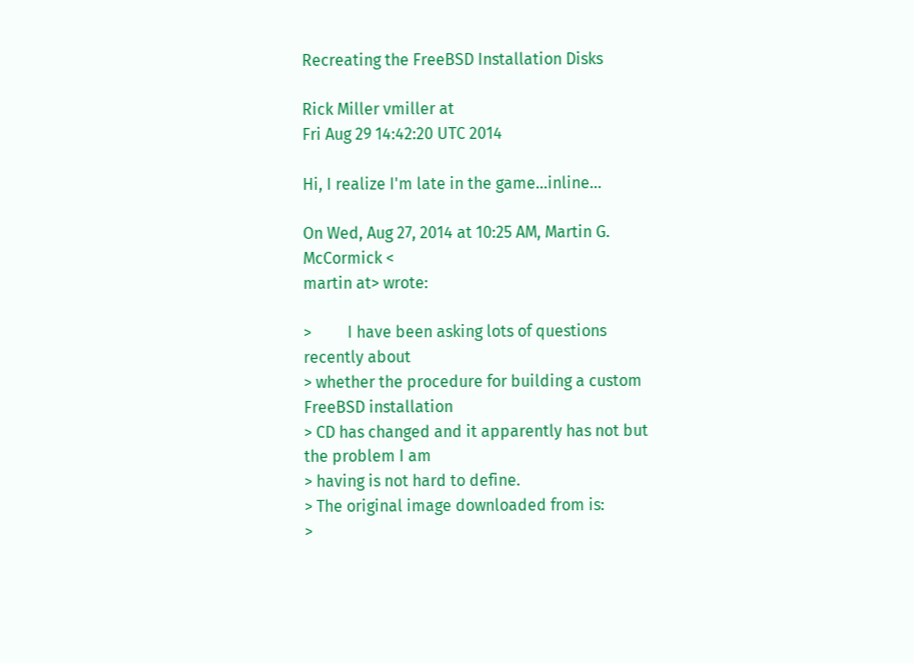Recreating the FreeBSD Installation Disks

Rick Miller vmiller at
Fri Aug 29 14:42:20 UTC 2014

Hi, I realize I'm late in the game...inline...

On Wed, Aug 27, 2014 at 10:25 AM, Martin G. McCormick <
martin at> wrote:

>         I have been asking lots of questions recently about
> whether the procedure for building a custom FreeBSD installation
> CD has changed and it apparently has not but the problem I am
> having is not hard to define.
> The original image downloaded from is:
>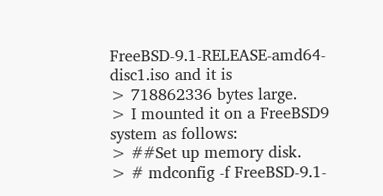FreeBSD-9.1-RELEASE-amd64-disc1.iso and it is
> 718862336 bytes large.
> I mounted it on a FreeBSD9 system as follows:
> ##Set up memory disk.
> # mdconfig -f FreeBSD-9.1-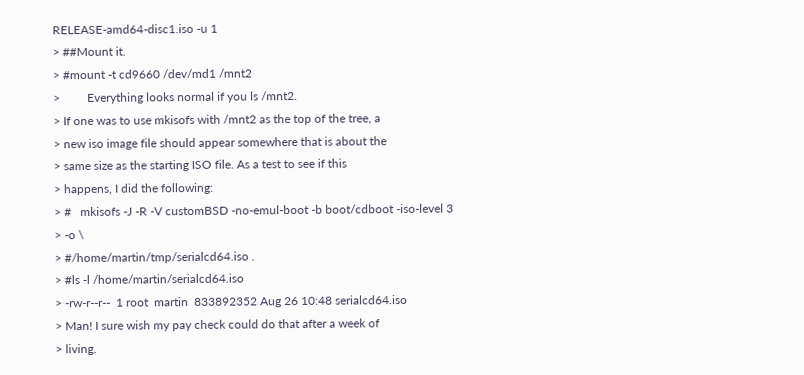RELEASE-amd64-disc1.iso -u 1
> ##Mount it.
> #mount -t cd9660 /dev/md1 /mnt2
>         Everything looks normal if you ls /mnt2.
> If one was to use mkisofs with /mnt2 as the top of the tree, a
> new iso image file should appear somewhere that is about the
> same size as the starting ISO file. As a test to see if this
> happens, I did the following:
> #   mkisofs -J -R -V customBSD -no-emul-boot -b boot/cdboot -iso-level 3
> -o \
> #/home/martin/tmp/serialcd64.iso .
> #ls -l /home/martin/serialcd64.iso
> -rw-r--r--  1 root  martin  833892352 Aug 26 10:48 serialcd64.iso
> Man! I sure wish my pay check could do that after a week of
> living.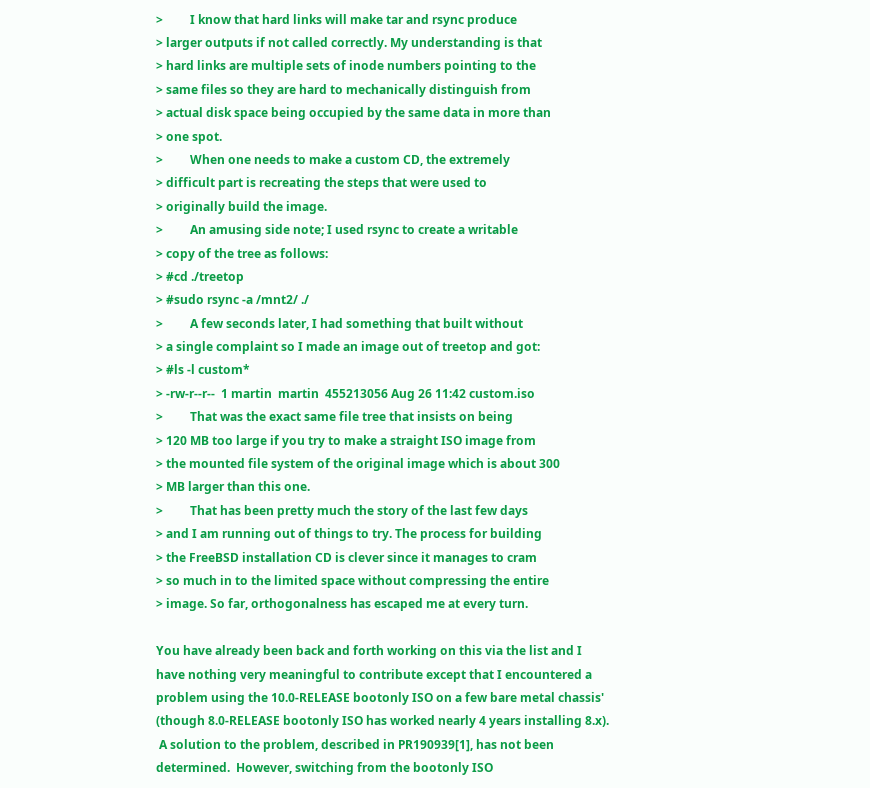>         I know that hard links will make tar and rsync produce
> larger outputs if not called correctly. My understanding is that
> hard links are multiple sets of inode numbers pointing to the
> same files so they are hard to mechanically distinguish from
> actual disk space being occupied by the same data in more than
> one spot.
>         When one needs to make a custom CD, the extremely
> difficult part is recreating the steps that were used to
> originally build the image.
>         An amusing side note; I used rsync to create a writable
> copy of the tree as follows:
> #cd ./treetop
> #sudo rsync -a /mnt2/ ./
>         A few seconds later, I had something that built without
> a single complaint so I made an image out of treetop and got:
> #ls -l custom*
> -rw-r--r--  1 martin  martin  455213056 Aug 26 11:42 custom.iso
>         That was the exact same file tree that insists on being
> 120 MB too large if you try to make a straight ISO image from
> the mounted file system of the original image which is about 300
> MB larger than this one.
>         That has been pretty much the story of the last few days
> and I am running out of things to try. The process for building
> the FreeBSD installation CD is clever since it manages to cram
> so much in to the limited space without compressing the entire
> image. So far, orthogonalness has escaped me at every turn.

You have already been back and forth working on this via the list and I
have nothing very meaningful to contribute except that I encountered a
problem using the 10.0-RELEASE bootonly ISO on a few bare metal chassis'
(though 8.0-RELEASE bootonly ISO has worked nearly 4 years installing 8.x).
 A solution to the problem, described in PR190939[1], has not been
determined.  However, switching from the bootonly ISO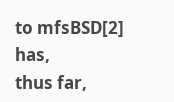to mfsBSD[2] has,
thus far,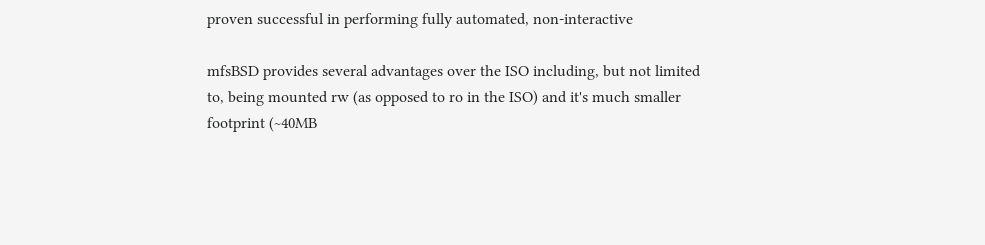proven successful in performing fully automated, non-interactive

mfsBSD provides several advantages over the ISO including, but not limited
to, being mounted rw (as opposed to ro in the ISO) and it's much smaller
footprint (~40MB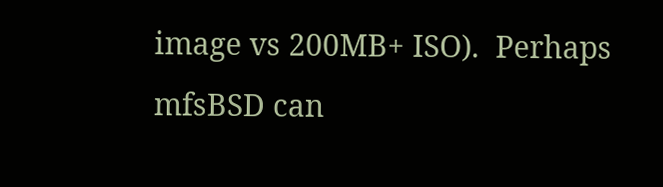image vs 200MB+ ISO).  Perhaps mfsBSD can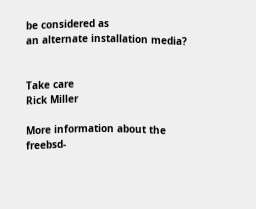be considered as
an alternate installation media?


Take care
Rick Miller

More information about the freebsd-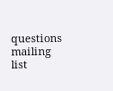questions mailing list